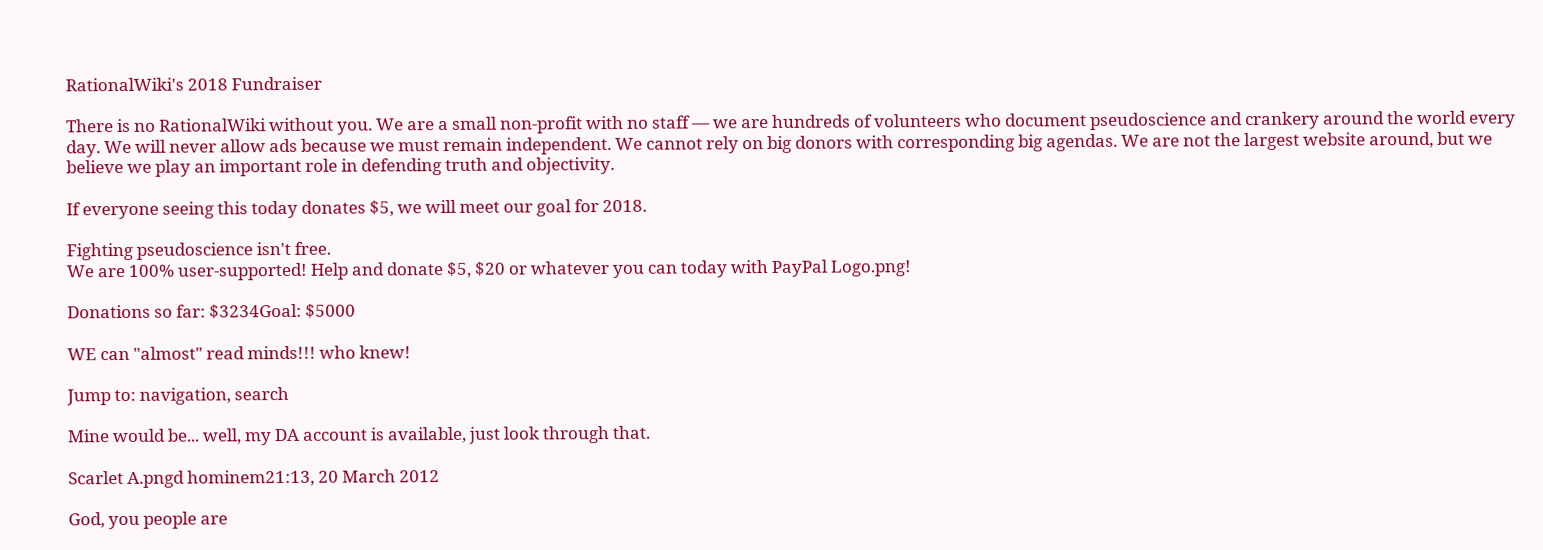RationalWiki's 2018 Fundraiser

There is no RationalWiki without you. We are a small non-profit with no staff — we are hundreds of volunteers who document pseudoscience and crankery around the world every day. We will never allow ads because we must remain independent. We cannot rely on big donors with corresponding big agendas. We are not the largest website around, but we believe we play an important role in defending truth and objectivity.

If everyone seeing this today donates $5, we will meet our goal for 2018.

Fighting pseudoscience isn't free.
We are 100% user-supported! Help and donate $5, $20 or whatever you can today with PayPal Logo.png!

Donations so far: $3234Goal: $5000

WE can "almost" read minds!!! who knew!

Jump to: navigation, search

Mine would be... well, my DA account is available, just look through that.

Scarlet A.pngd hominem21:13, 20 March 2012

God, you people are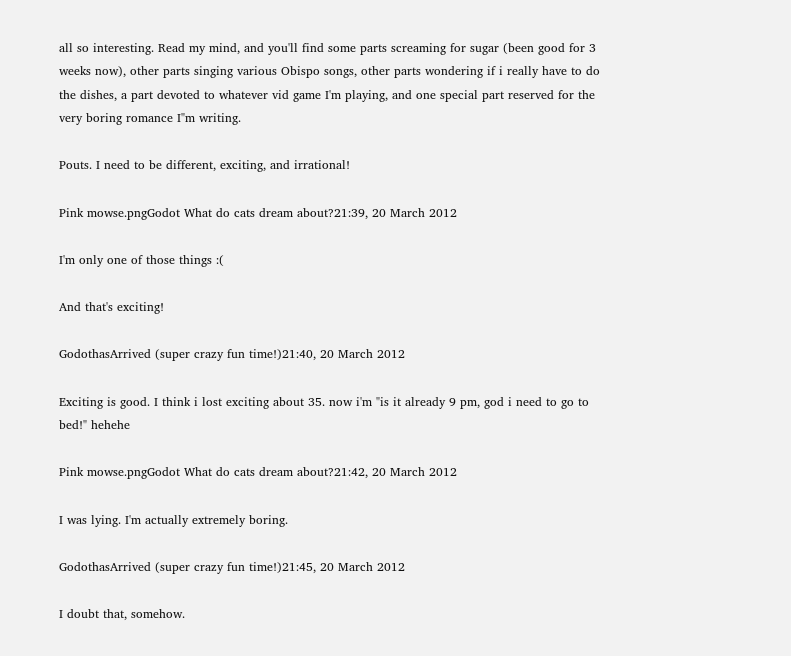all so interesting. Read my mind, and you'll find some parts screaming for sugar (been good for 3 weeks now), other parts singing various Obispo songs, other parts wondering if i really have to do the dishes, a part devoted to whatever vid game I'm playing, and one special part reserved for the very boring romance I"m writing.

Pouts. I need to be different, exciting, and irrational!

Pink mowse.pngGodot What do cats dream about?21:39, 20 March 2012

I'm only one of those things :(

And that's exciting!

GodothasArrived (super crazy fun time!)21:40, 20 March 2012

Exciting is good. I think i lost exciting about 35. now i'm "is it already 9 pm, god i need to go to bed!" hehehe

Pink mowse.pngGodot What do cats dream about?21:42, 20 March 2012

I was lying. I'm actually extremely boring.

GodothasArrived (super crazy fun time!)21:45, 20 March 2012

I doubt that, somehow.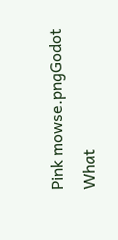Pink mowse.pngGodot What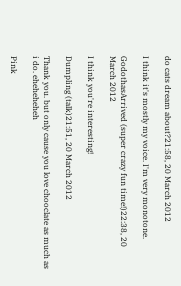do cats dream about?21:58, 20 March 2012

I think it's mostly my voice. I'm very monotone.

GodothasArrived (super crazy fun time!)22:38, 20 March 2012

I think you're interesting!

Dumpling (talk)21:51, 20 March 2012

Thank you. but only cause you love chooclate as much as i do. eheheheheh

Pink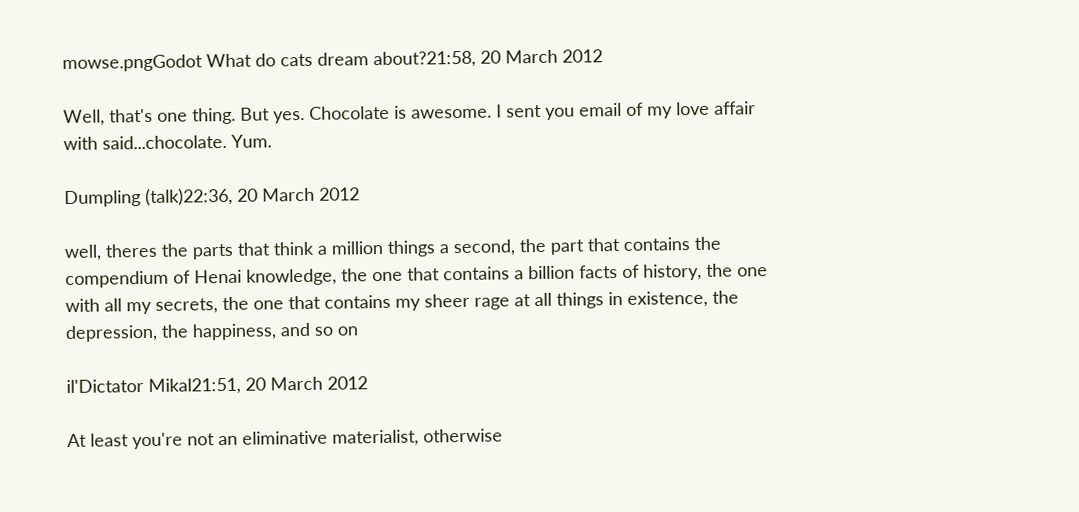mowse.pngGodot What do cats dream about?21:58, 20 March 2012

Well, that's one thing. But yes. Chocolate is awesome. I sent you email of my love affair with said...chocolate. Yum.

Dumpling (talk)22:36, 20 March 2012

well, theres the parts that think a million things a second, the part that contains the compendium of Henai knowledge, the one that contains a billion facts of history, the one with all my secrets, the one that contains my sheer rage at all things in existence, the depression, the happiness, and so on

il'Dictator Mikal21:51, 20 March 2012

At least you're not an eliminative materialist, otherwise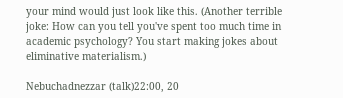your mind would just look like this. (Another terrible joke: How can you tell you've spent too much time in academic psychology? You start making jokes about eliminative materialism.)

Nebuchadnezzar (talk)22:00, 20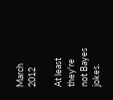March 2012

At least they're not Bayes jokes.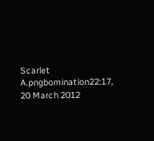Scarlet A.pngbomination22:17, 20 March 2012